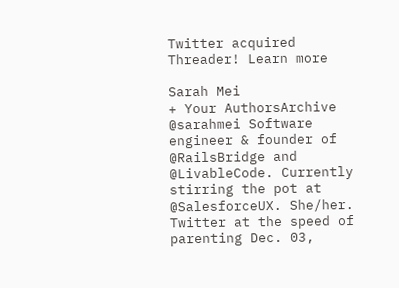Twitter acquired Threader! Learn more

Sarah Mei
+ Your AuthorsArchive @sarahmei Software engineer & founder of @RailsBridge and @LivableCode. Currently stirring the pot at @SalesforceUX. She/her. Twitter at the speed of parenting Dec. 03,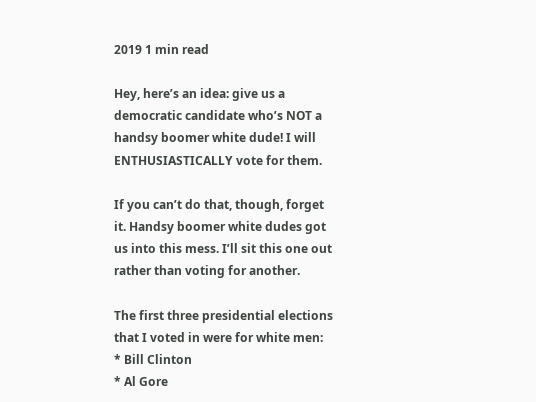2019 1 min read

Hey, here’s an idea: give us a democratic candidate who’s NOT a handsy boomer white dude! I will ENTHUSIASTICALLY vote for them.

If you can’t do that, though, forget it. Handsy boomer white dudes got us into this mess. I’ll sit this one out rather than voting for another.

The first three presidential elections that I voted in were for white men:
* Bill Clinton
* Al Gore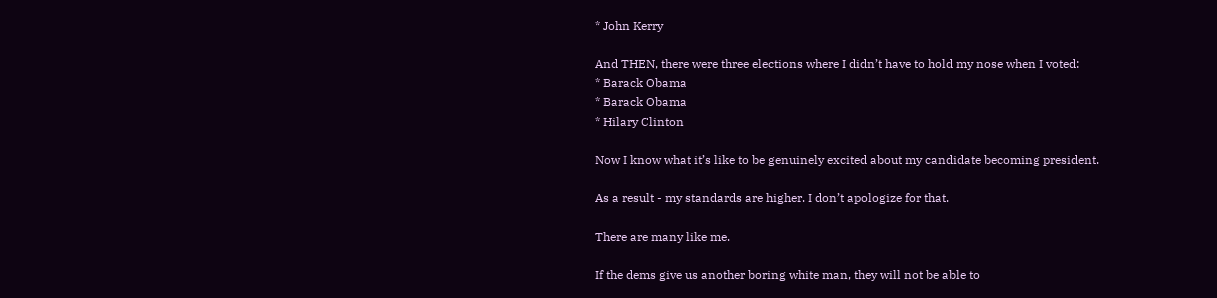* John Kerry

And THEN, there were three elections where I didn’t have to hold my nose when I voted:
* Barack Obama
* Barack Obama
* Hilary Clinton

Now I know what it’s like to be genuinely excited about my candidate becoming president.

As a result - my standards are higher. I don’t apologize for that.

There are many like me.

If the dems give us another boring white man, they will not be able to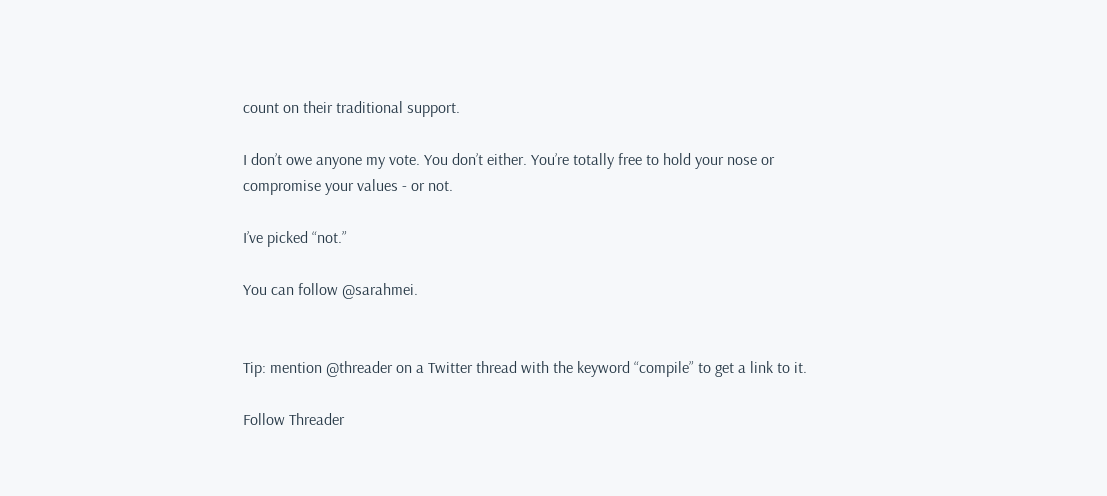count on their traditional support.

I don’t owe anyone my vote. You don’t either. You’re totally free to hold your nose or compromise your values - or not.

I’ve picked “not.”

You can follow @sarahmei.


Tip: mention @threader on a Twitter thread with the keyword “compile” to get a link to it.

Follow Threader